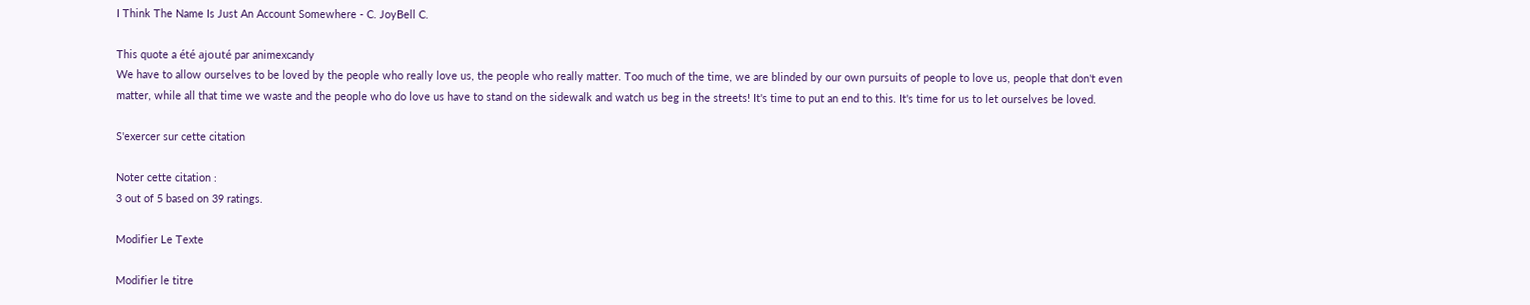I Think The Name Is Just An Account Somewhere - C. JoyBell C.

This quote a été ajouté par animexcandy
We have to allow ourselves to be loved by the people who really love us, the people who really matter. Too much of the time, we are blinded by our own pursuits of people to love us, people that don't even matter, while all that time we waste and the people who do love us have to stand on the sidewalk and watch us beg in the streets! It's time to put an end to this. It's time for us to let ourselves be loved.

S'exercer sur cette citation

Noter cette citation :
3 out of 5 based on 39 ratings.

Modifier Le Texte

Modifier le titre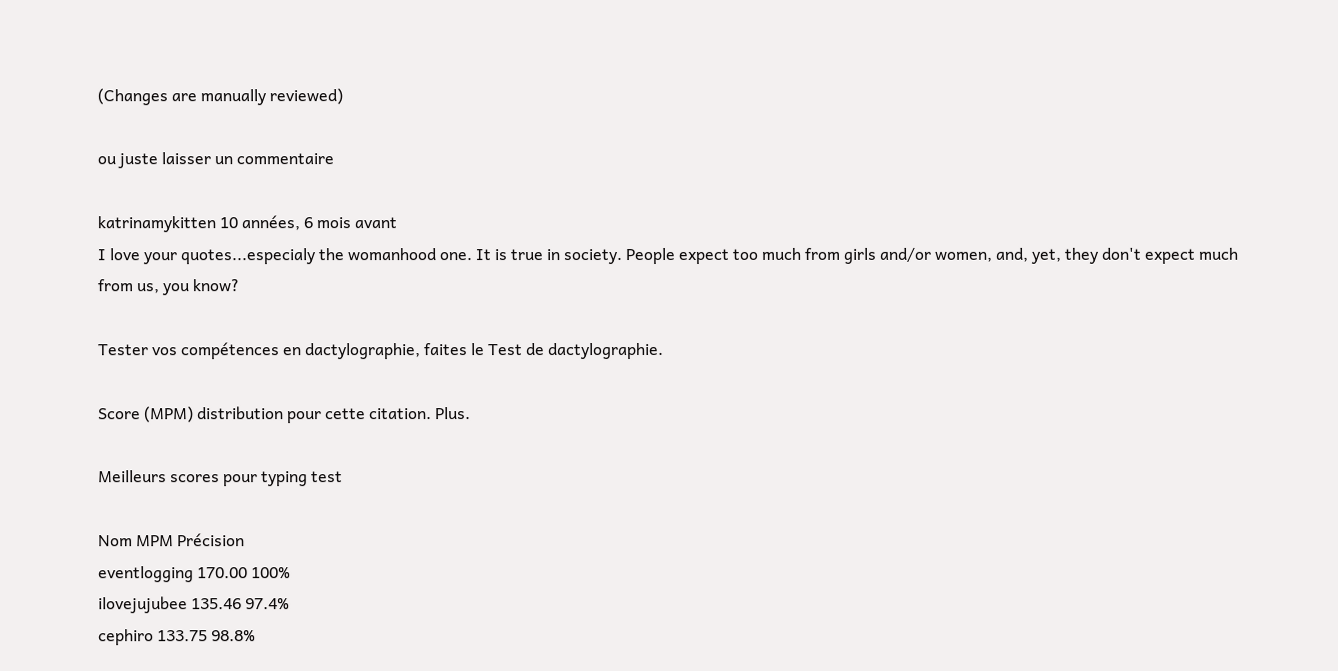(Changes are manually reviewed)

ou juste laisser un commentaire

katrinamykitten 10 années, 6 mois avant
I love your quotes...especialy the womanhood one. It is true in society. People expect too much from girls and/or women, and, yet, they don't expect much from us, you know?

Tester vos compétences en dactylographie, faites le Test de dactylographie.

Score (MPM) distribution pour cette citation. Plus.

Meilleurs scores pour typing test

Nom MPM Précision
eventlogging 170.00 100%
ilovejujubee 135.46 97.4%
cephiro 133.75 98.8%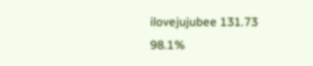ilovejujubee 131.73 98.1%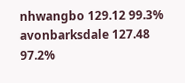nhwangbo 129.12 99.3%
avonbarksdale 127.48 97.2%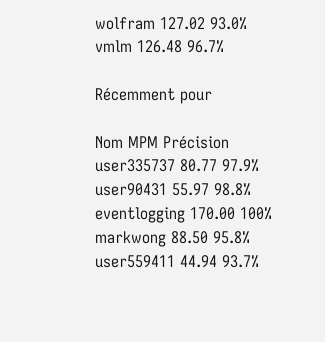wolfram 127.02 93.0%
vmlm 126.48 96.7%

Récemment pour

Nom MPM Précision
user335737 80.77 97.9%
user90431 55.97 98.8%
eventlogging 170.00 100%
markwong 88.50 95.8%
user559411 44.94 93.7%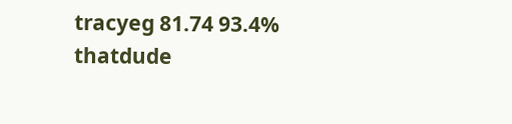tracyeg 81.74 93.4%
thatdude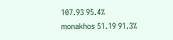107.93 95.4%
monakhos 51.19 91.3%